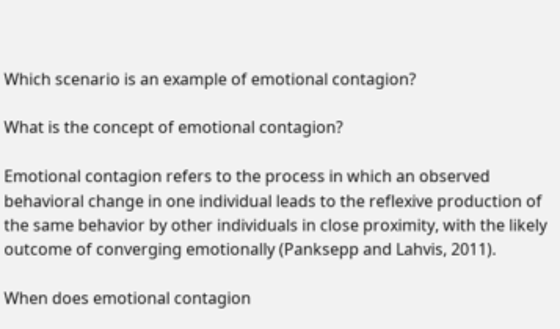Which scenario is an example of emotional contagion?

What is the concept of emotional contagion?

Emotional contagion refers to the process in which an observed behavioral change in one individual leads to the reflexive production of the same behavior by other individuals in close proximity, with the likely outcome of converging emotionally (Panksepp and Lahvis, 2011).

When does emotional contagion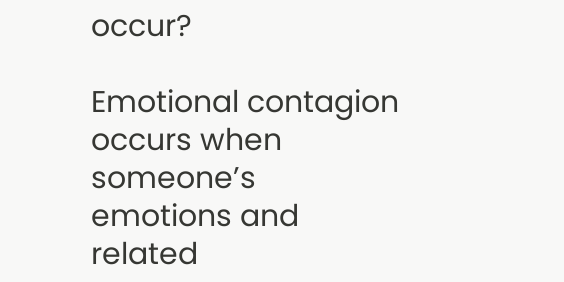occur?

Emotional contagion occurs when someone’s emotions and related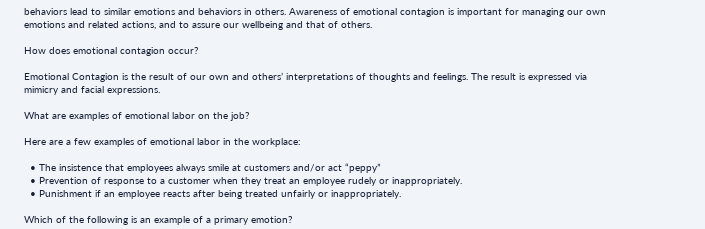behaviors lead to similar emotions and behaviors in others. Awareness of emotional contagion is important for managing our own emotions and related actions, and to assure our wellbeing and that of others.

How does emotional contagion occur?

Emotional Contagion is the result of our own and others’ interpretations of thoughts and feelings. The result is expressed via mimicry and facial expressions.

What are examples of emotional labor on the job?

Here are a few examples of emotional labor in the workplace:

  • The insistence that employees always smile at customers and/or act “peppy”
  • Prevention of response to a customer when they treat an employee rudely or inappropriately.
  • Punishment if an employee reacts after being treated unfairly or inappropriately.

Which of the following is an example of a primary emotion?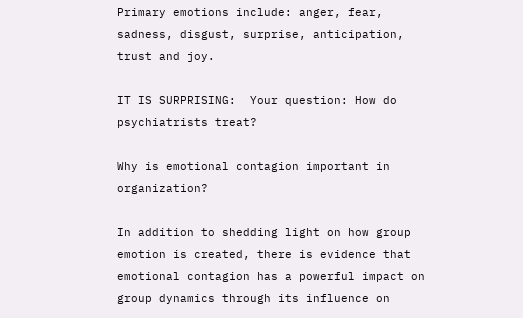Primary emotions include: anger, fear, sadness, disgust, surprise, anticipation, trust and joy.

IT IS SURPRISING:  Your question: How do psychiatrists treat?

Why is emotional contagion important in organization?

In addition to shedding light on how group emotion is created, there is evidence that emotional contagion has a powerful impact on group dynamics through its influence on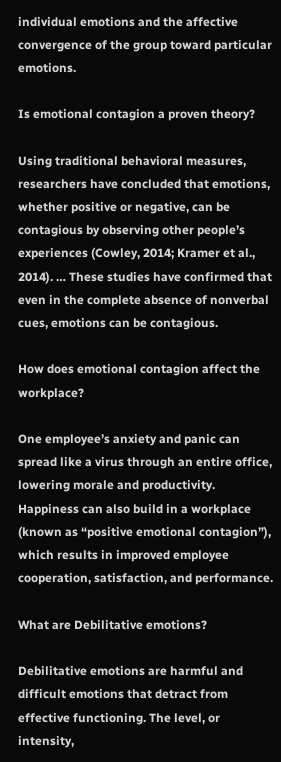individual emotions and the affective convergence of the group toward particular emotions.

Is emotional contagion a proven theory?

Using traditional behavioral measures, researchers have concluded that emotions, whether positive or negative, can be contagious by observing other people’s experiences (Cowley, 2014; Kramer et al., 2014). … These studies have confirmed that even in the complete absence of nonverbal cues, emotions can be contagious.

How does emotional contagion affect the workplace?

One employee’s anxiety and panic can spread like a virus through an entire office, lowering morale and productivity. Happiness can also build in a workplace (known as “positive emotional contagion”), which results in improved employee cooperation, satisfaction, and performance.

What are Debilitative emotions?

Debilitative emotions are harmful and difficult emotions that detract from effective functioning. The level, or intensity,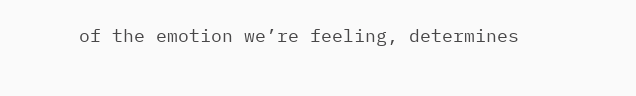of the emotion we’re feeling, determines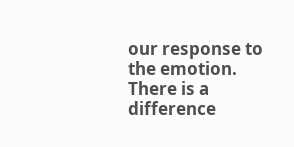our response to the emotion. There is a difference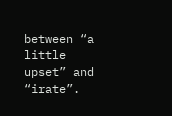between “a little upset” and “irate”.